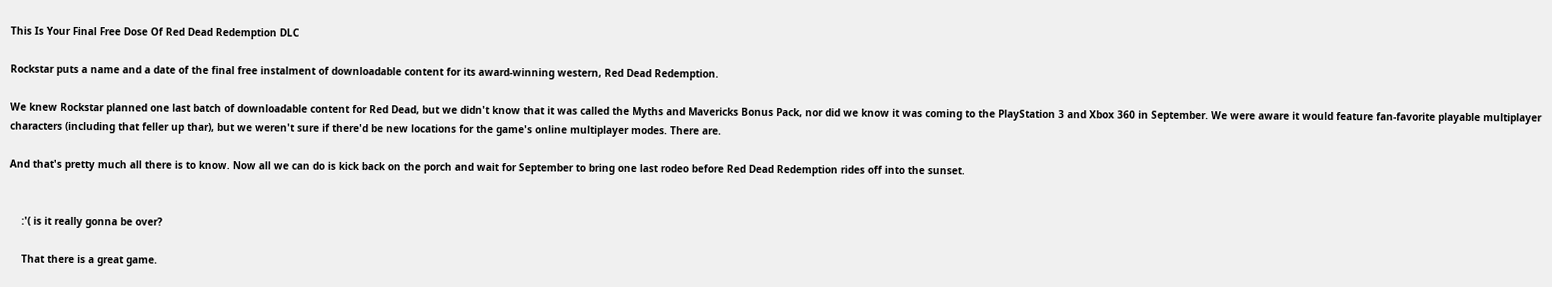This Is Your Final Free Dose Of Red Dead Redemption DLC

Rockstar puts a name and a date of the final free instalment of downloadable content for its award-winning western, Red Dead Redemption.

We knew Rockstar planned one last batch of downloadable content for Red Dead, but we didn't know that it was called the Myths and Mavericks Bonus Pack, nor did we know it was coming to the PlayStation 3 and Xbox 360 in September. We were aware it would feature fan-favorite playable multiplayer characters (including that feller up thar), but we weren't sure if there'd be new locations for the game's online multiplayer modes. There are.

And that's pretty much all there is to know. Now all we can do is kick back on the porch and wait for September to bring one last rodeo before Red Dead Redemption rides off into the sunset.


    :'( is it really gonna be over?

    That there is a great game.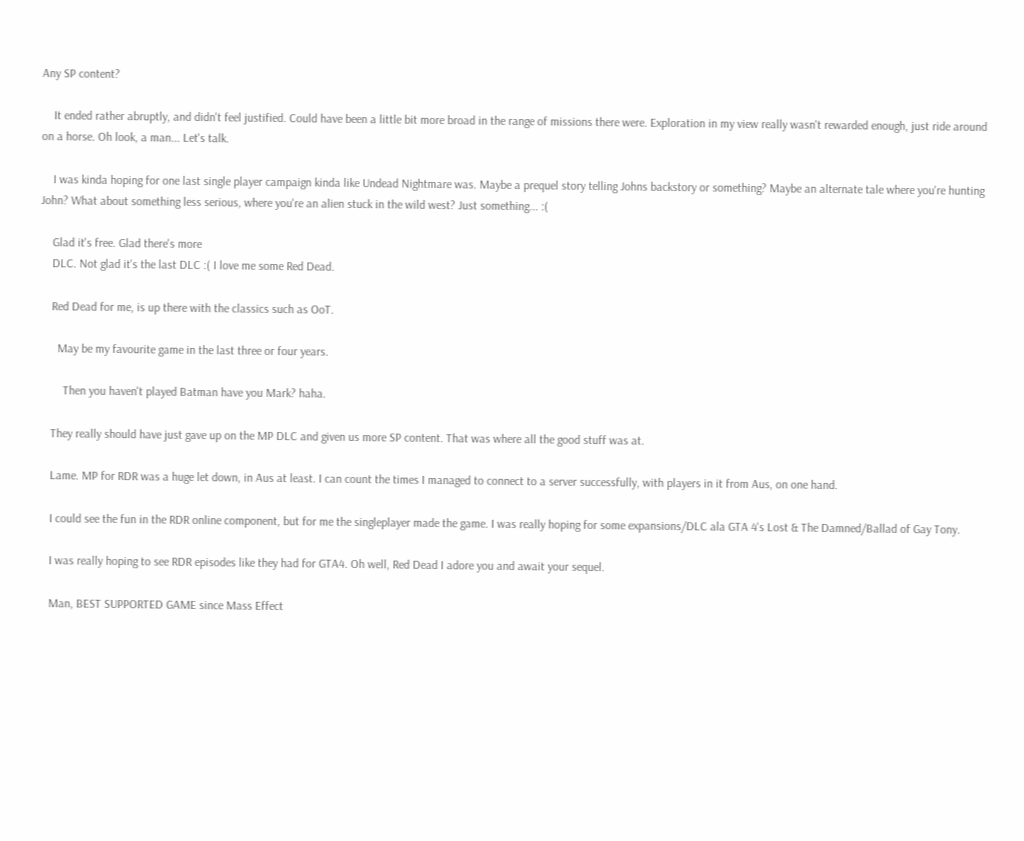Any SP content?

    It ended rather abruptly, and didn't feel justified. Could have been a little bit more broad in the range of missions there were. Exploration in my view really wasn't rewarded enough, just ride around on a horse. Oh look, a man... Let's talk.

    I was kinda hoping for one last single player campaign kinda like Undead Nightmare was. Maybe a prequel story telling Johns backstory or something? Maybe an alternate tale where you're hunting John? What about something less serious, where you're an alien stuck in the wild west? Just something... :(

    Glad it's free. Glad there's more
    DLC. Not glad it's the last DLC :( I love me some Red Dead.

    Red Dead for me, is up there with the classics such as OoT.

      May be my favourite game in the last three or four years.

        Then you haven't played Batman have you Mark? haha.

    They really should have just gave up on the MP DLC and given us more SP content. That was where all the good stuff was at.

    Lame. MP for RDR was a huge let down, in Aus at least. I can count the times I managed to connect to a server successfully, with players in it from Aus, on one hand.

    I could see the fun in the RDR online component, but for me the singleplayer made the game. I was really hoping for some expansions/DLC ala GTA 4's Lost & The Damned/Ballad of Gay Tony.

    I was really hoping to see RDR episodes like they had for GTA4. Oh well, Red Dead I adore you and await your sequel.

    Man, BEST SUPPORTED GAME since Mass Effect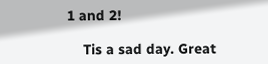1 and 2!

    Tis a sad day. Great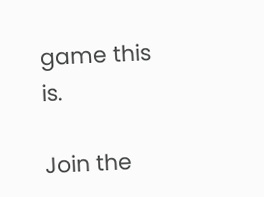game this is.

Join the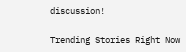discussion!

Trending Stories Right Now